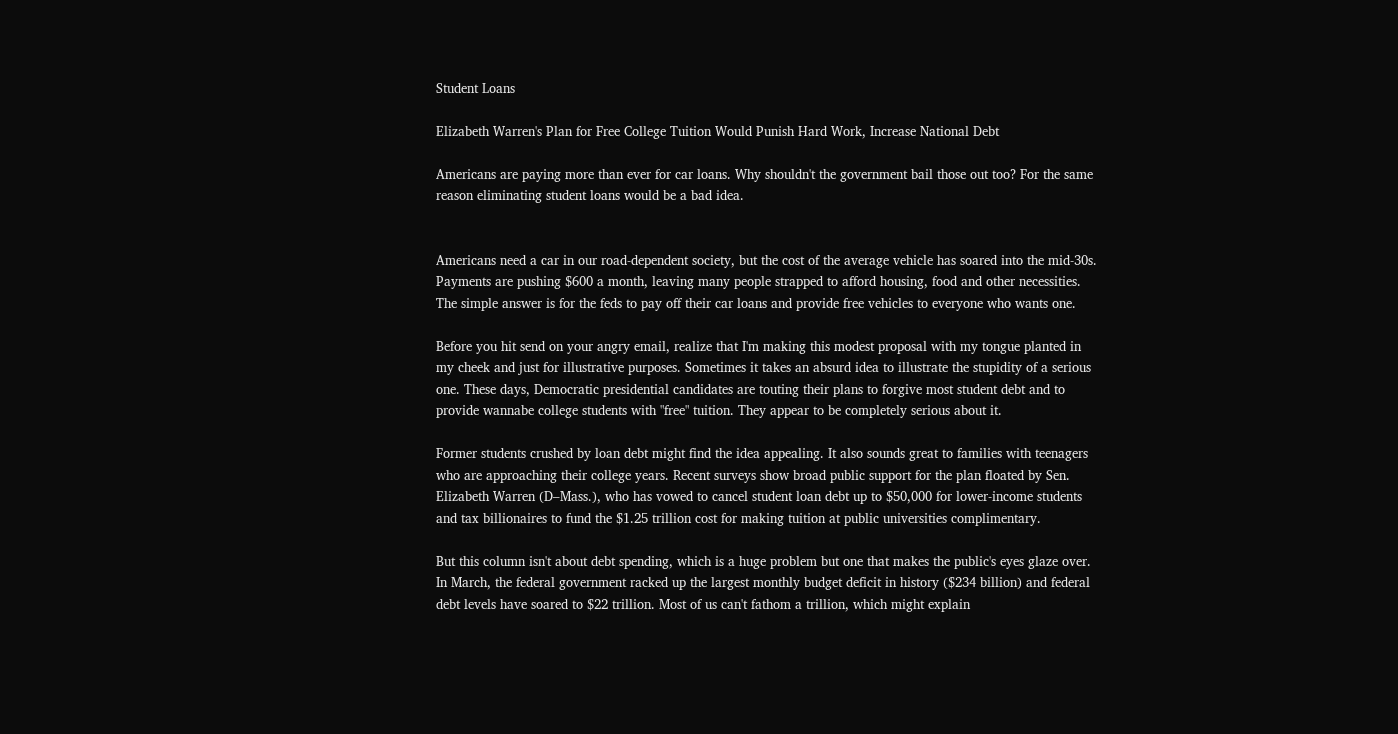Student Loans

Elizabeth Warren's Plan for Free College Tuition Would Punish Hard Work, Increase National Debt

Americans are paying more than ever for car loans. Why shouldn't the government bail those out too? For the same reason eliminating student loans would be a bad idea.


Americans need a car in our road-dependent society, but the cost of the average vehicle has soared into the mid-30s. Payments are pushing $600 a month, leaving many people strapped to afford housing, food and other necessities. The simple answer is for the feds to pay off their car loans and provide free vehicles to everyone who wants one.

Before you hit send on your angry email, realize that I'm making this modest proposal with my tongue planted in my cheek and just for illustrative purposes. Sometimes it takes an absurd idea to illustrate the stupidity of a serious one. These days, Democratic presidential candidates are touting their plans to forgive most student debt and to provide wannabe college students with "free" tuition. They appear to be completely serious about it.

Former students crushed by loan debt might find the idea appealing. It also sounds great to families with teenagers who are approaching their college years. Recent surveys show broad public support for the plan floated by Sen. Elizabeth Warren (D–Mass.), who has vowed to cancel student loan debt up to $50,000 for lower-income students and tax billionaires to fund the $1.25 trillion cost for making tuition at public universities complimentary.

But this column isn't about debt spending, which is a huge problem but one that makes the public's eyes glaze over. In March, the federal government racked up the largest monthly budget deficit in history ($234 billion) and federal debt levels have soared to $22 trillion. Most of us can't fathom a trillion, which might explain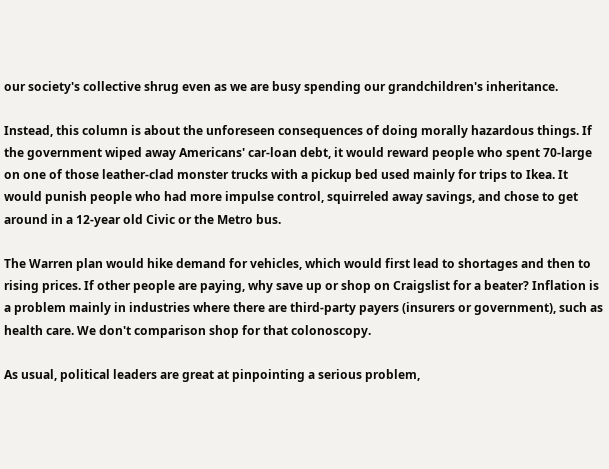our society's collective shrug even as we are busy spending our grandchildren's inheritance.

Instead, this column is about the unforeseen consequences of doing morally hazardous things. If the government wiped away Americans' car-loan debt, it would reward people who spent 70-large on one of those leather-clad monster trucks with a pickup bed used mainly for trips to Ikea. It would punish people who had more impulse control, squirreled away savings, and chose to get around in a 12-year old Civic or the Metro bus.

The Warren plan would hike demand for vehicles, which would first lead to shortages and then to rising prices. If other people are paying, why save up or shop on Craigslist for a beater? Inflation is a problem mainly in industries where there are third-party payers (insurers or government), such as health care. We don't comparison shop for that colonoscopy.

As usual, political leaders are great at pinpointing a serious problem,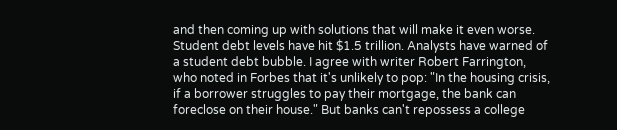and then coming up with solutions that will make it even worse. Student debt levels have hit $1.5 trillion. Analysts have warned of a student debt bubble. I agree with writer Robert Farrington, who noted in Forbes that it's unlikely to pop: "In the housing crisis, if a borrower struggles to pay their mortgage, the bank can foreclose on their house." But banks can't repossess a college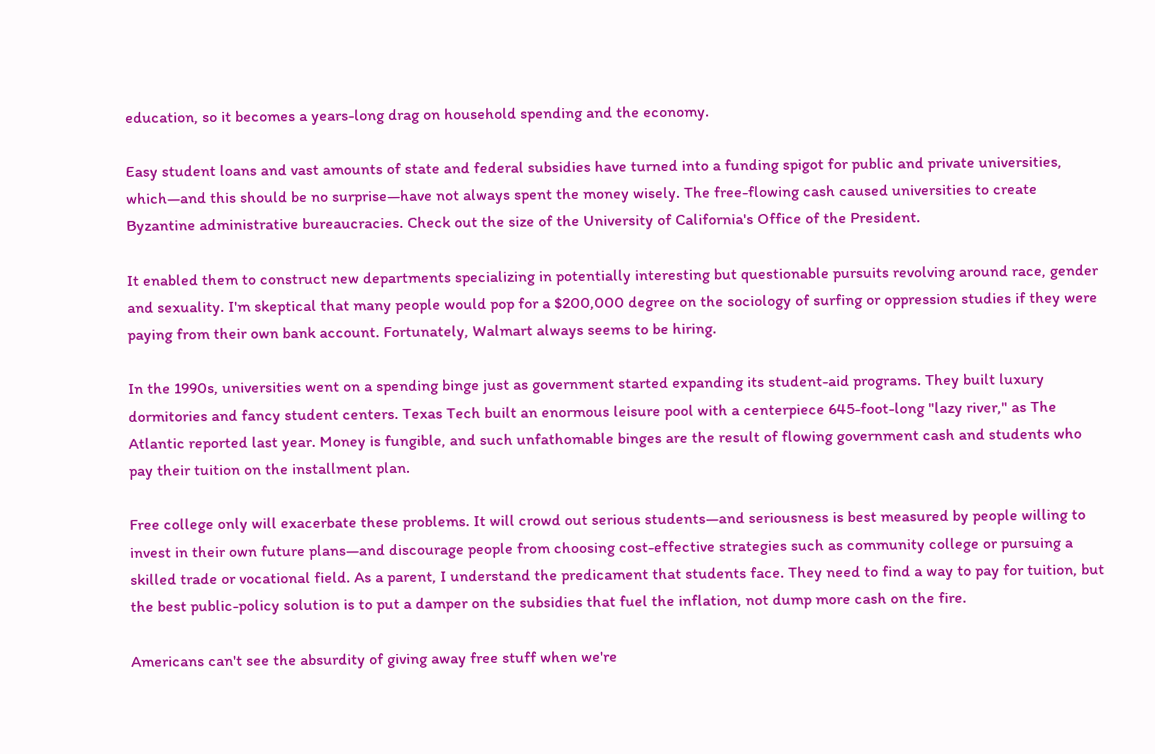education, so it becomes a years-long drag on household spending and the economy.

Easy student loans and vast amounts of state and federal subsidies have turned into a funding spigot for public and private universities, which—and this should be no surprise—have not always spent the money wisely. The free-flowing cash caused universities to create Byzantine administrative bureaucracies. Check out the size of the University of California's Office of the President.

It enabled them to construct new departments specializing in potentially interesting but questionable pursuits revolving around race, gender and sexuality. I'm skeptical that many people would pop for a $200,000 degree on the sociology of surfing or oppression studies if they were paying from their own bank account. Fortunately, Walmart always seems to be hiring.

In the 1990s, universities went on a spending binge just as government started expanding its student-aid programs. They built luxury dormitories and fancy student centers. Texas Tech built an enormous leisure pool with a centerpiece 645-foot-long "lazy river," as The Atlantic reported last year. Money is fungible, and such unfathomable binges are the result of flowing government cash and students who pay their tuition on the installment plan.

Free college only will exacerbate these problems. It will crowd out serious students—and seriousness is best measured by people willing to invest in their own future plans—and discourage people from choosing cost-effective strategies such as community college or pursuing a skilled trade or vocational field. As a parent, I understand the predicament that students face. They need to find a way to pay for tuition, but the best public-policy solution is to put a damper on the subsidies that fuel the inflation, not dump more cash on the fire.

Americans can't see the absurdity of giving away free stuff when we're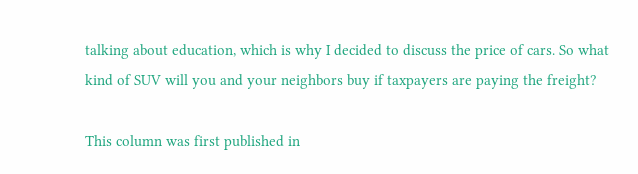talking about education, which is why I decided to discuss the price of cars. So what kind of SUV will you and your neighbors buy if taxpayers are paying the freight?

This column was first published in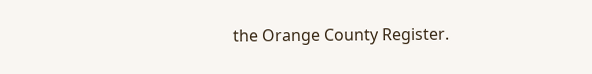the Orange County Register.